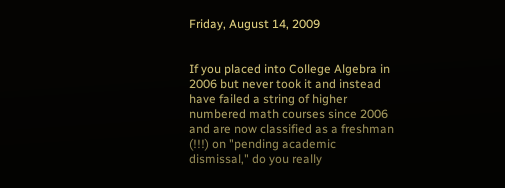Friday, August 14, 2009


If you placed into College Algebra in 2006 but never took it and instead have failed a string of higher numbered math courses since 2006 and are now classified as a freshman (!!!) on "pending academic dismissal," do you really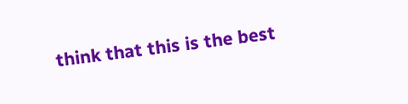think that this is the best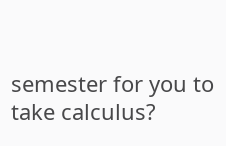semester for you to take calculus?